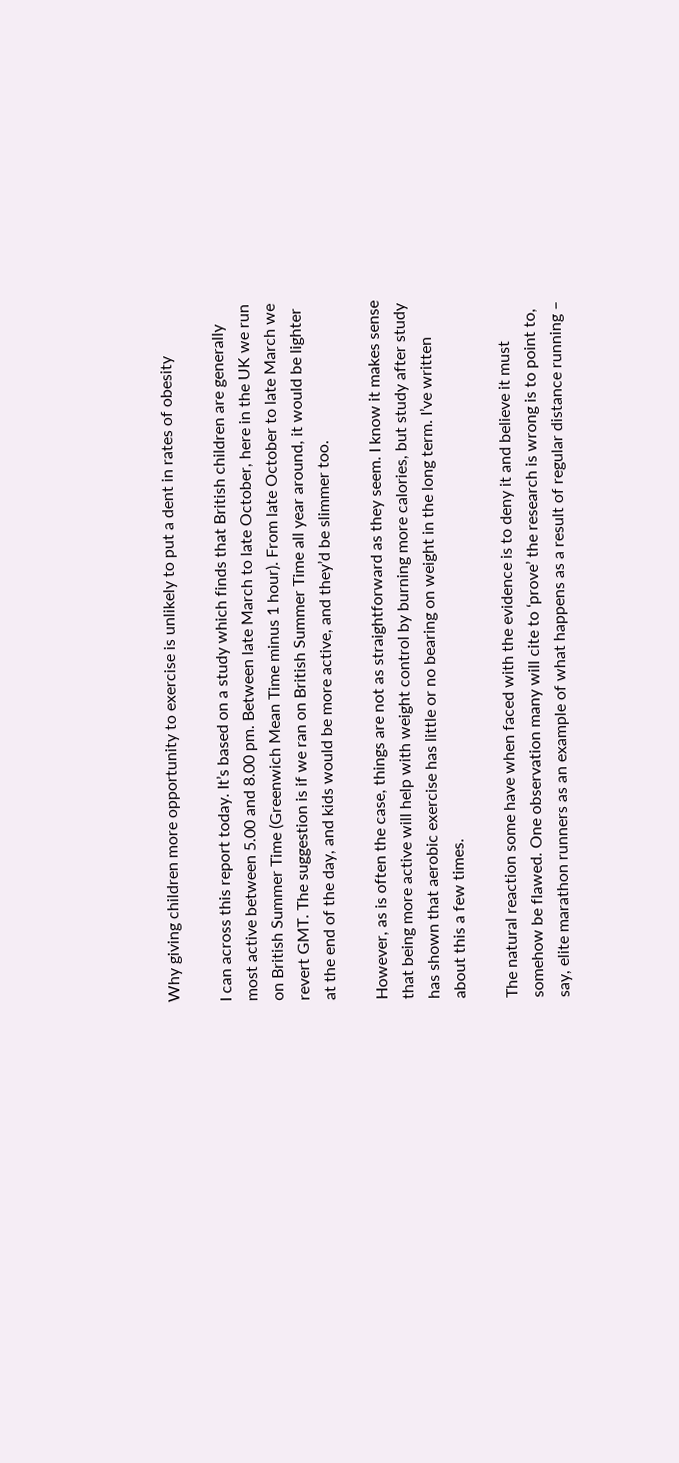Why giving children more opportunity to exercise is unlikely to put a dent in rates of obesity

I can across this report today. It’s based on a study which finds that British children are generally most active between 5.00 and 8.00 pm. Between late March to late October, here in the UK we run on British Summer Time (Greenwich Mean Time minus 1 hour). From late October to late March we revert GMT. The suggestion is if we ran on British Summer Time all year around, it would be lighter at the end of the day, and kids would be more active, and they’d be slimmer too.

However, as is often the case, things are not as straightforward as they seem. I know it makes sense that being more active will help with weight control by burning more calories, but study after study has shown that aerobic exercise has little or no bearing on weight in the long term. I’ve written about this a few times.

The natural reaction some have when faced with the evidence is to deny it and believe it must somehow be flawed. One observation many will cite to ‘prove’ the research is wrong is to point to, say, elite marathon runners as an example of what happens as a result of regular distance running –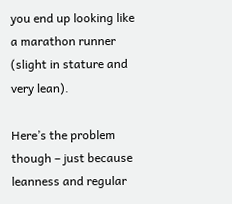you end up looking like a marathon runner (slight in stature and very lean).

Here’s the problem though – just because leanness and regular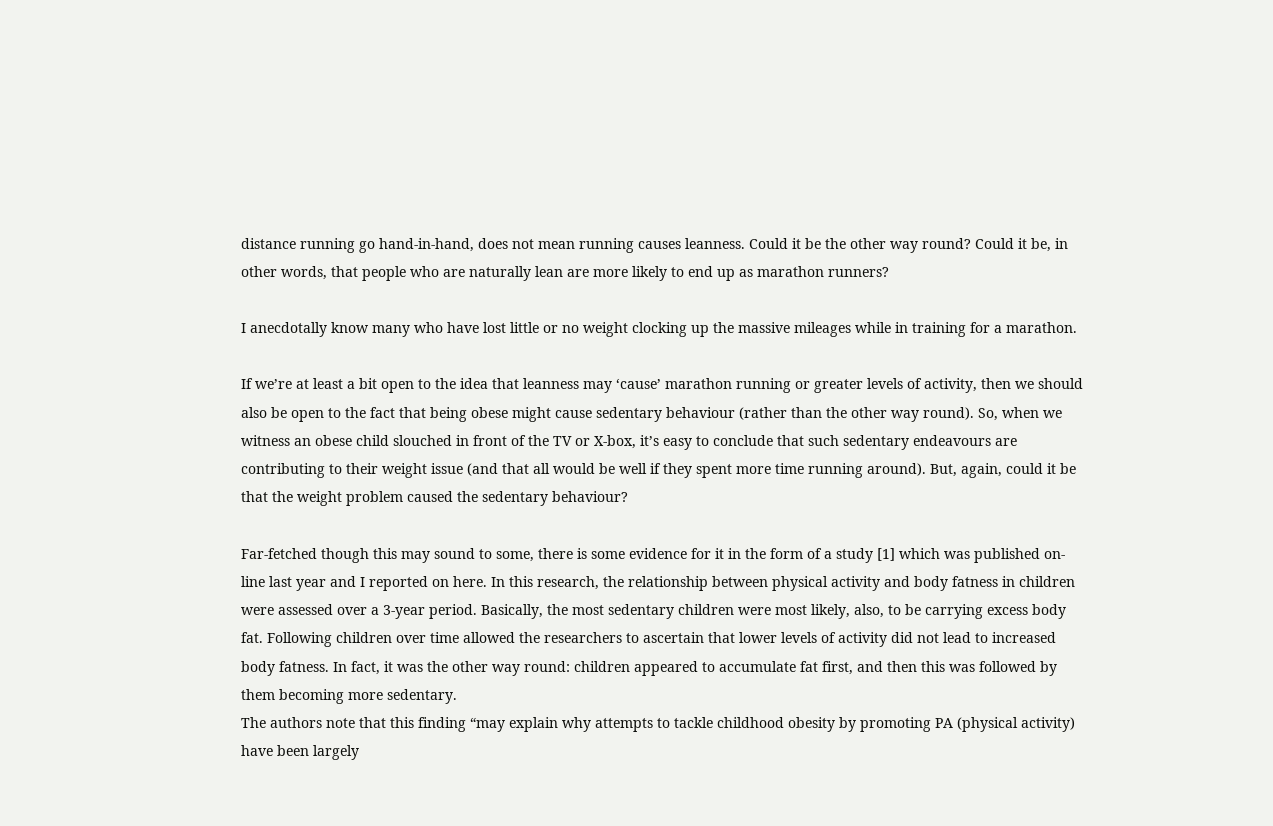distance running go hand-in-hand, does not mean running causes leanness. Could it be the other way round? Could it be, in other words, that people who are naturally lean are more likely to end up as marathon runners?

I anecdotally know many who have lost little or no weight clocking up the massive mileages while in training for a marathon.

If we’re at least a bit open to the idea that leanness may ‘cause’ marathon running or greater levels of activity, then we should also be open to the fact that being obese might cause sedentary behaviour (rather than the other way round). So, when we witness an obese child slouched in front of the TV or X-box, it’s easy to conclude that such sedentary endeavours are contributing to their weight issue (and that all would be well if they spent more time running around). But, again, could it be that the weight problem caused the sedentary behaviour?

Far-fetched though this may sound to some, there is some evidence for it in the form of a study [1] which was published on-line last year and I reported on here. In this research, the relationship between physical activity and body fatness in children were assessed over a 3-year period. Basically, the most sedentary children were most likely, also, to be carrying excess body fat. Following children over time allowed the researchers to ascertain that lower levels of activity did not lead to increased body fatness. In fact, it was the other way round: children appeared to accumulate fat first, and then this was followed by them becoming more sedentary.
The authors note that this finding “may explain why attempts to tackle childhood obesity by promoting PA (physical activity) have been largely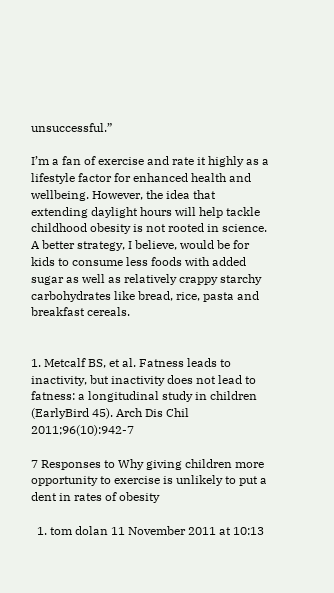unsuccessful.”

I’m a fan of exercise and rate it highly as a lifestyle factor for enhanced health and wellbeing. However, the idea that extending daylight hours will help tackle childhood obesity is not rooted in science. A better strategy, I believe, would be for kids to consume less foods with added sugar as well as relatively crappy starchy carbohydrates like bread, rice, pasta and breakfast cereals.


1. Metcalf BS, et al. Fatness leads to inactivity, but inactivity does not lead to fatness: a longitudinal study in children (EarlyBird 45). Arch Dis Chil 2011;96(10):942-7

7 Responses to Why giving children more opportunity to exercise is unlikely to put a dent in rates of obesity

  1. tom dolan 11 November 2011 at 10:13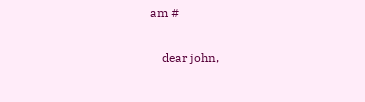am #

    dear john,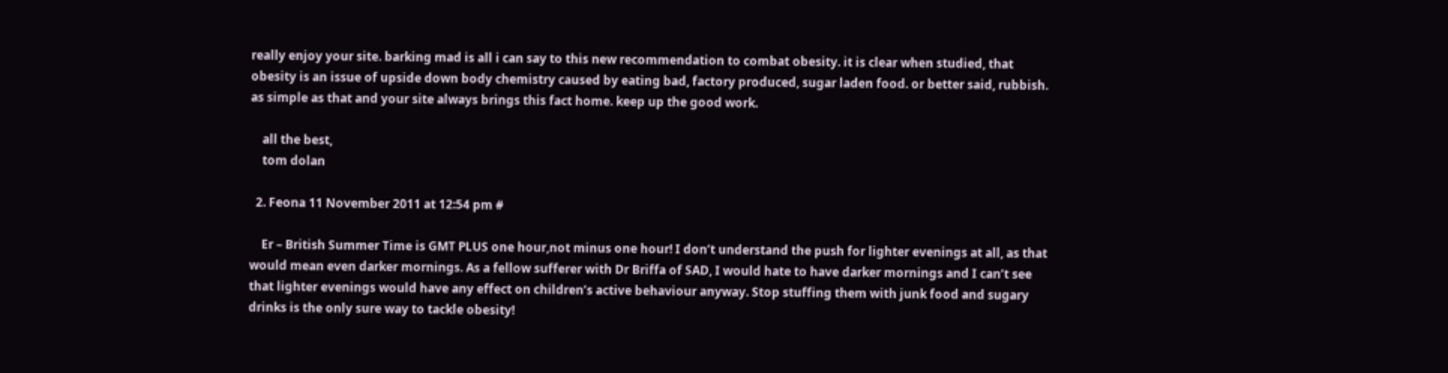really enjoy your site. barking mad is all i can say to this new recommendation to combat obesity. it is clear when studied, that obesity is an issue of upside down body chemistry caused by eating bad, factory produced, sugar laden food. or better said, rubbish. as simple as that and your site always brings this fact home. keep up the good work.

    all the best,
    tom dolan

  2. Feona 11 November 2011 at 12:54 pm #

    Er – British Summer Time is GMT PLUS one hour,not minus one hour! I don’t understand the push for lighter evenings at all, as that would mean even darker mornings. As a fellow sufferer with Dr Briffa of SAD, I would hate to have darker mornings and I can’t see that lighter evenings would have any effect on children’s active behaviour anyway. Stop stuffing them with junk food and sugary drinks is the only sure way to tackle obesity!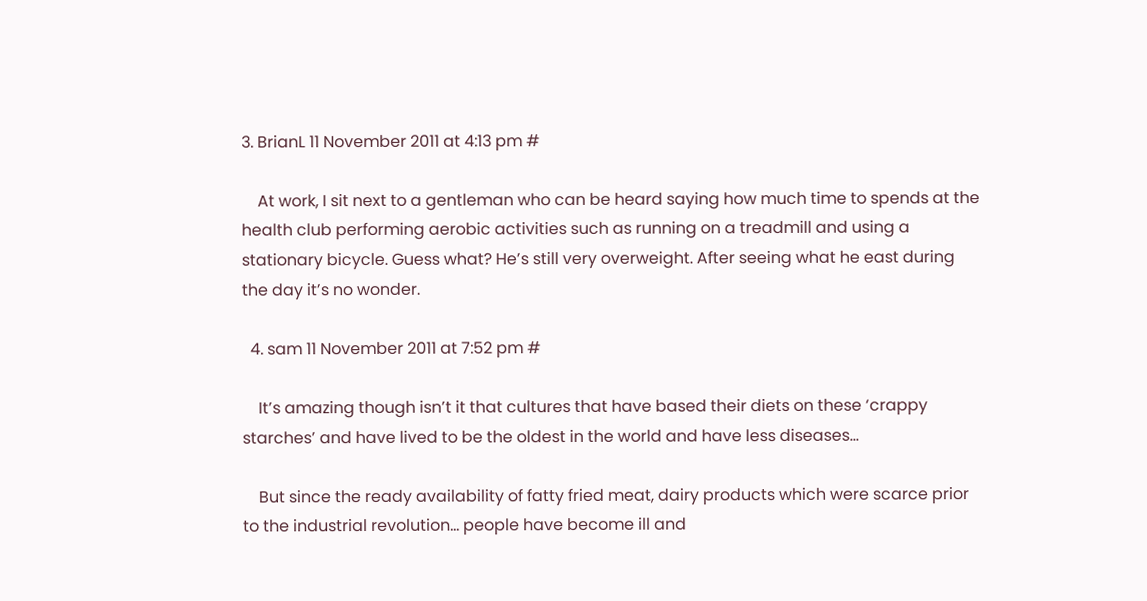3. BrianL 11 November 2011 at 4:13 pm #

    At work, I sit next to a gentleman who can be heard saying how much time to spends at the health club performing aerobic activities such as running on a treadmill and using a stationary bicycle. Guess what? He’s still very overweight. After seeing what he east during the day it’s no wonder.

  4. sam 11 November 2011 at 7:52 pm #

    It’s amazing though isn’t it that cultures that have based their diets on these ‘crappy starches’ and have lived to be the oldest in the world and have less diseases…

    But since the ready availability of fatty fried meat, dairy products which were scarce prior to the industrial revolution… people have become ill and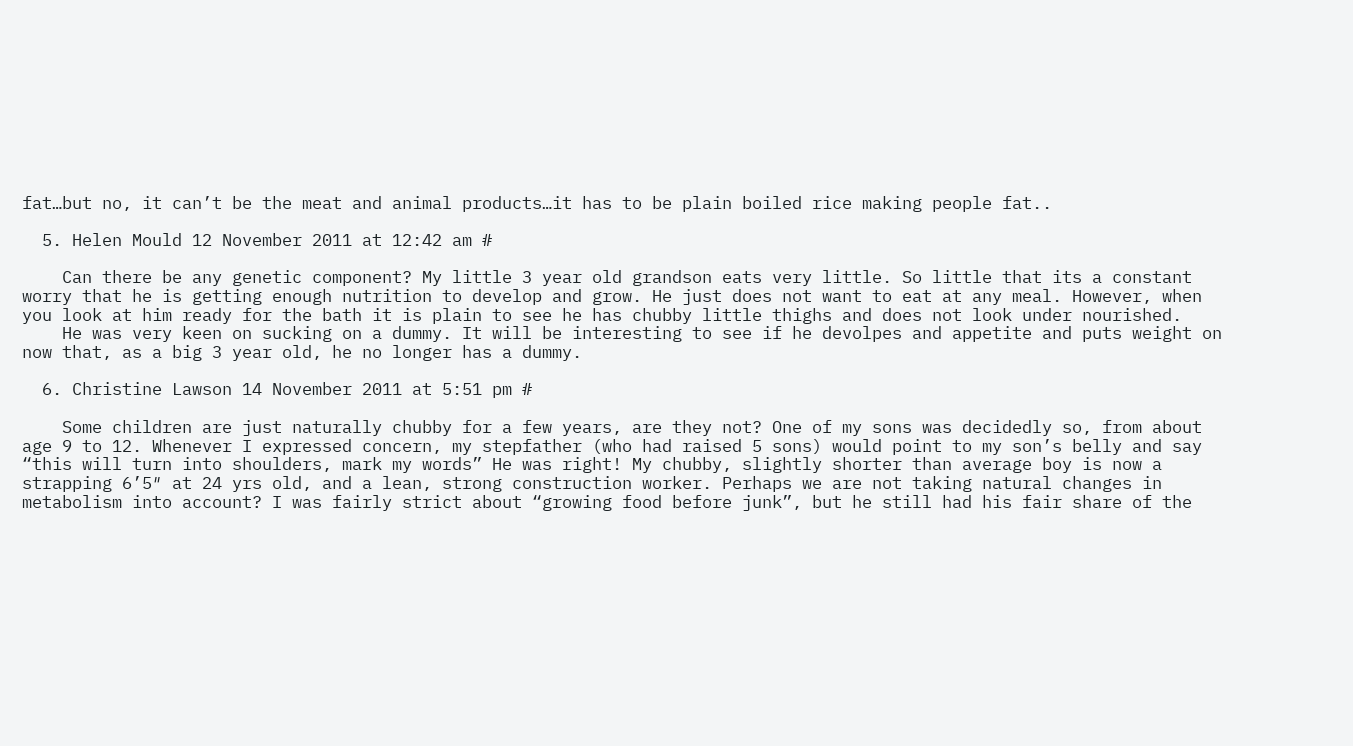fat…but no, it can’t be the meat and animal products…it has to be plain boiled rice making people fat..

  5. Helen Mould 12 November 2011 at 12:42 am #

    Can there be any genetic component? My little 3 year old grandson eats very little. So little that its a constant worry that he is getting enough nutrition to develop and grow. He just does not want to eat at any meal. However, when you look at him ready for the bath it is plain to see he has chubby little thighs and does not look under nourished.
    He was very keen on sucking on a dummy. It will be interesting to see if he devolpes and appetite and puts weight on now that, as a big 3 year old, he no longer has a dummy.

  6. Christine Lawson 14 November 2011 at 5:51 pm #

    Some children are just naturally chubby for a few years, are they not? One of my sons was decidedly so, from about age 9 to 12. Whenever I expressed concern, my stepfather (who had raised 5 sons) would point to my son’s belly and say “this will turn into shoulders, mark my words” He was right! My chubby, slightly shorter than average boy is now a strapping 6’5″ at 24 yrs old, and a lean, strong construction worker. Perhaps we are not taking natural changes in metabolism into account? I was fairly strict about “growing food before junk”, but he still had his fair share of the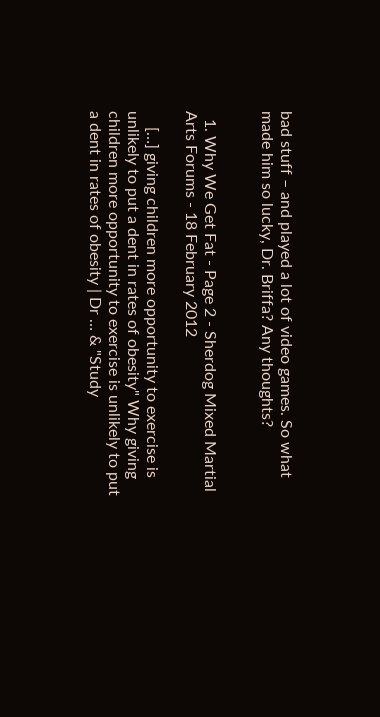bad stuff – and played a lot of video games. So what made him so lucky, Dr. Briffa? Any thoughts?


  1. Why We Get Fat - Page 2 - Sherdog Mixed Martial Arts Forums - 18 February 2012

    […] giving children more opportunity to exercise is unlikely to put a dent in rates of obesity" Why giving children more opportunity to exercise is unlikely to put a dent in rates of obesity | Dr … & "Study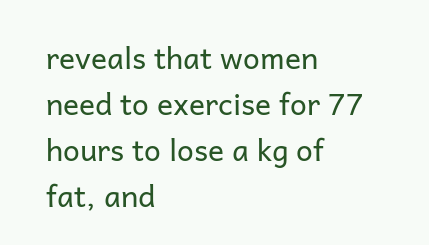reveals that women need to exercise for 77 hours to lose a kg of fat, and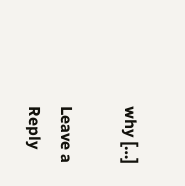why […]

Leave a Reply